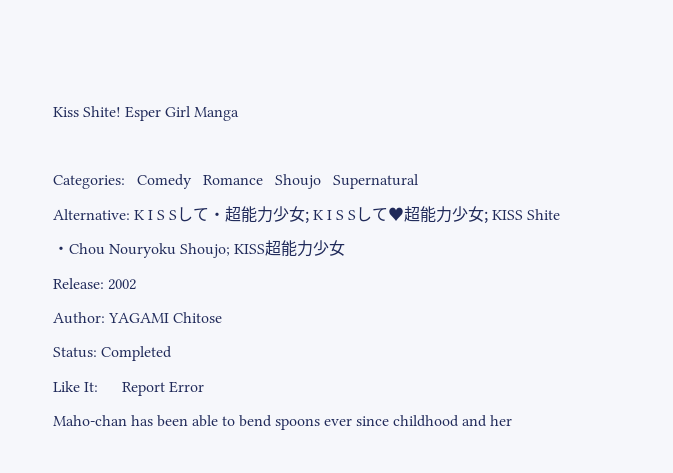Kiss Shite! Esper Girl Manga

Categories:   Comedy   Romance   Shoujo   Supernatural
Alternative: K I S Sして・超能力少女; K I S Sして♥超能力少女; KISS Shite ・Chou Nouryoku Shoujo; KISS超能力少女
Release: 2002
Author: YAGAMI Chitose
Status: Completed
Like It:      Report Error
Maho-chan has been able to bend spoons ever since childhood and her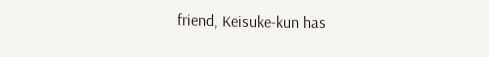friend, Keisuke-kun has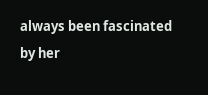always been fascinated by her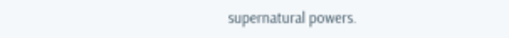supernatural powers.